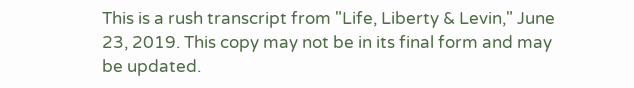This is a rush transcript from "Life, Liberty & Levin," June 23, 2019. This copy may not be in its final form and may be updated.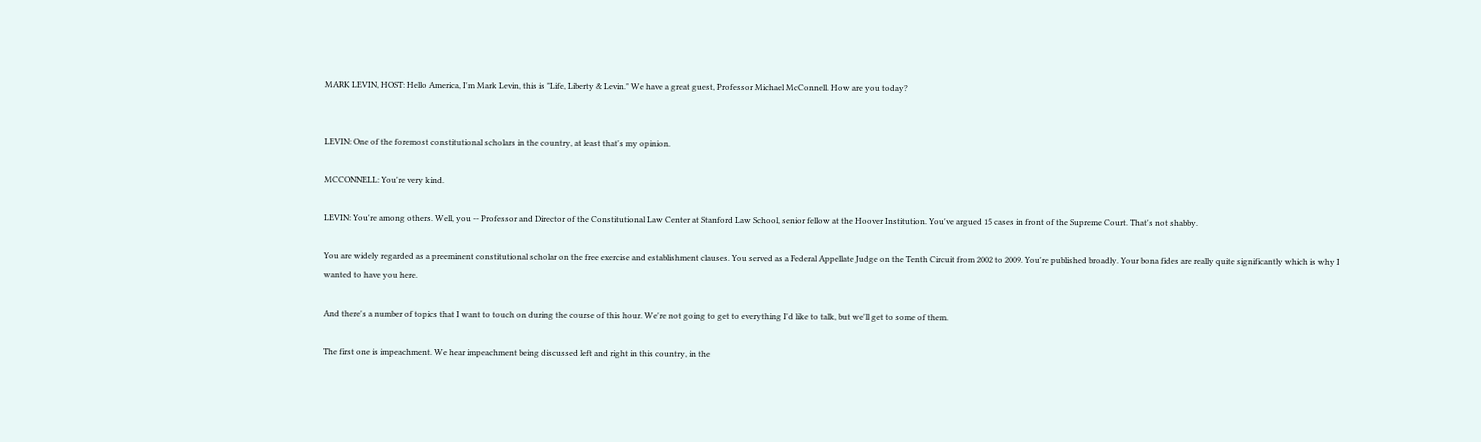MARK LEVIN, HOST: Hello America, I'm Mark Levin, this is "Life, Liberty & Levin." We have a great guest, Professor Michael McConnell. How are you today?


LEVIN: One of the foremost constitutional scholars in the country, at least that's my opinion.

MCCONNELL: You're very kind.

LEVIN: You're among others. Well, you -- Professor and Director of the Constitutional Law Center at Stanford Law School, senior fellow at the Hoover Institution. You've argued 15 cases in front of the Supreme Court. That's not shabby.

You are widely regarded as a preeminent constitutional scholar on the free exercise and establishment clauses. You served as a Federal Appellate Judge on the Tenth Circuit from 2002 to 2009. You're published broadly. Your bona fides are really quite significantly which is why I wanted to have you here.

And there's a number of topics that I want to touch on during the course of this hour. We're not going to get to everything I'd like to talk, but we'll get to some of them.

The first one is impeachment. We hear impeachment being discussed left and right in this country, in the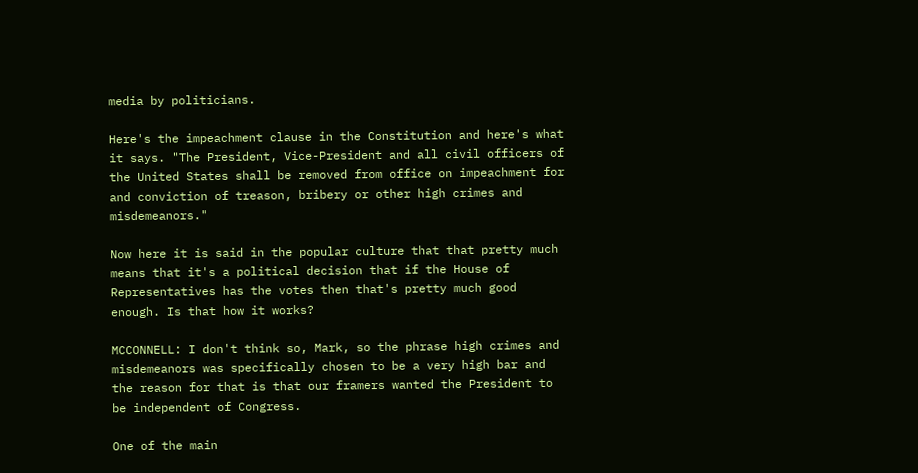media by politicians.

Here's the impeachment clause in the Constitution and here's what it says. "The President, Vice-President and all civil officers of the United States shall be removed from office on impeachment for and conviction of treason, bribery or other high crimes and misdemeanors."

Now here it is said in the popular culture that that pretty much means that it's a political decision that if the House of Representatives has the votes then that's pretty much good enough. Is that how it works?

MCCONNELL: I don't think so, Mark, so the phrase high crimes and misdemeanors was specifically chosen to be a very high bar and the reason for that is that our framers wanted the President to be independent of Congress.

One of the main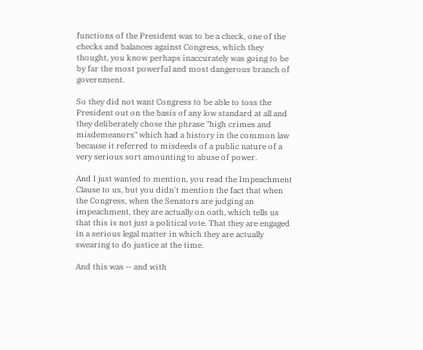functions of the President was to be a check, one of the checks and balances against Congress, which they thought, you know perhaps inaccurately was going to be by far the most powerful and most dangerous branch of government.

So they did not want Congress to be able to toss the President out on the basis of any low standard at all and they deliberately chose the phrase "high crimes and misdemeanors" which had a history in the common law because it referred to misdeeds of a public nature of a very serious sort amounting to abuse of power.

And I just wanted to mention, you read the Impeachment Clause to us, but you didn't mention the fact that when the Congress, when the Senators are judging an impeachment, they are actually on oath, which tells us that this is not just a political vote. That they are engaged in a serious legal matter in which they are actually swearing to do justice at the time.

And this was -- and with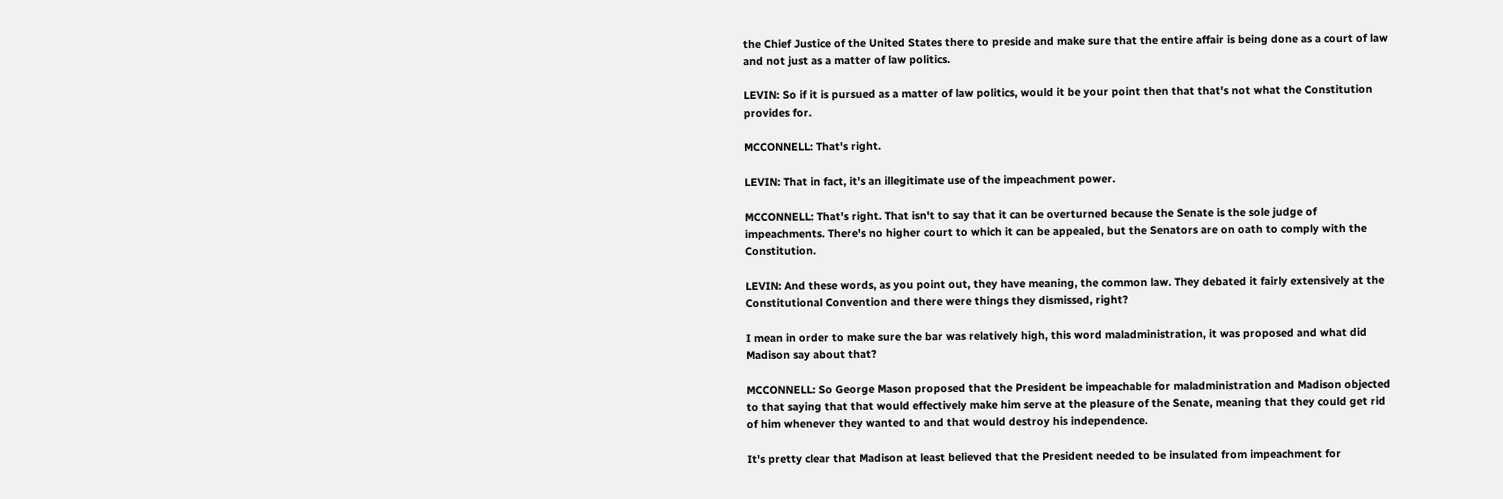the Chief Justice of the United States there to preside and make sure that the entire affair is being done as a court of law and not just as a matter of law politics.

LEVIN: So if it is pursued as a matter of law politics, would it be your point then that that's not what the Constitution provides for.

MCCONNELL: That's right.

LEVIN: That in fact, it's an illegitimate use of the impeachment power.

MCCONNELL: That's right. That isn't to say that it can be overturned because the Senate is the sole judge of impeachments. There's no higher court to which it can be appealed, but the Senators are on oath to comply with the Constitution.

LEVIN: And these words, as you point out, they have meaning, the common law. They debated it fairly extensively at the Constitutional Convention and there were things they dismissed, right?

I mean in order to make sure the bar was relatively high, this word maladministration, it was proposed and what did Madison say about that?

MCCONNELL: So George Mason proposed that the President be impeachable for maladministration and Madison objected to that saying that that would effectively make him serve at the pleasure of the Senate, meaning that they could get rid of him whenever they wanted to and that would destroy his independence.

It's pretty clear that Madison at least believed that the President needed to be insulated from impeachment for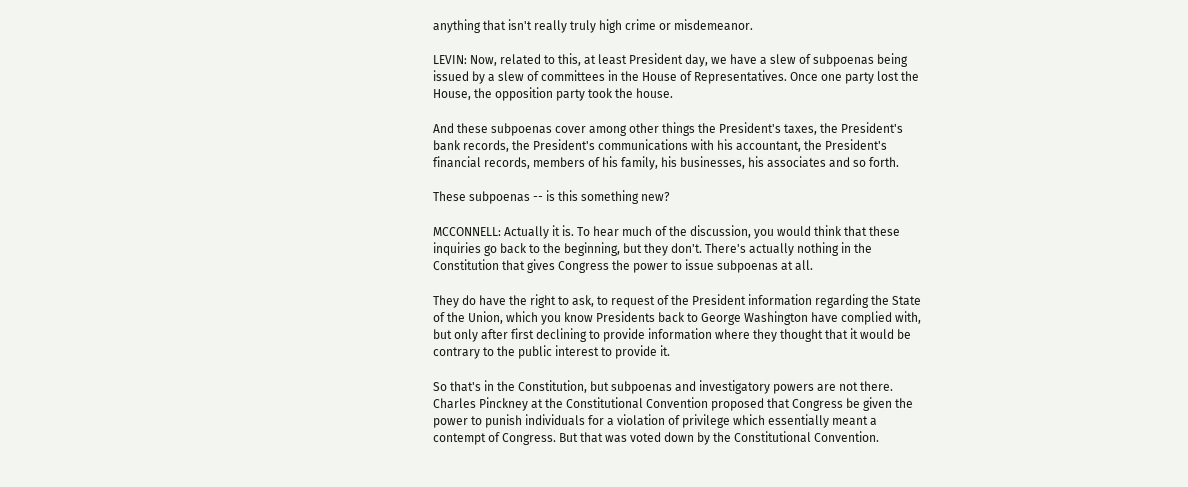anything that isn't really truly high crime or misdemeanor.

LEVIN: Now, related to this, at least President day, we have a slew of subpoenas being issued by a slew of committees in the House of Representatives. Once one party lost the House, the opposition party took the house.

And these subpoenas cover among other things the President's taxes, the President's bank records, the President's communications with his accountant, the President's financial records, members of his family, his businesses, his associates and so forth.

These subpoenas -- is this something new?

MCCONNELL: Actually it is. To hear much of the discussion, you would think that these inquiries go back to the beginning, but they don't. There's actually nothing in the Constitution that gives Congress the power to issue subpoenas at all.

They do have the right to ask, to request of the President information regarding the State of the Union, which you know Presidents back to George Washington have complied with, but only after first declining to provide information where they thought that it would be contrary to the public interest to provide it.

So that's in the Constitution, but subpoenas and investigatory powers are not there. Charles Pinckney at the Constitutional Convention proposed that Congress be given the power to punish individuals for a violation of privilege which essentially meant a contempt of Congress. But that was voted down by the Constitutional Convention.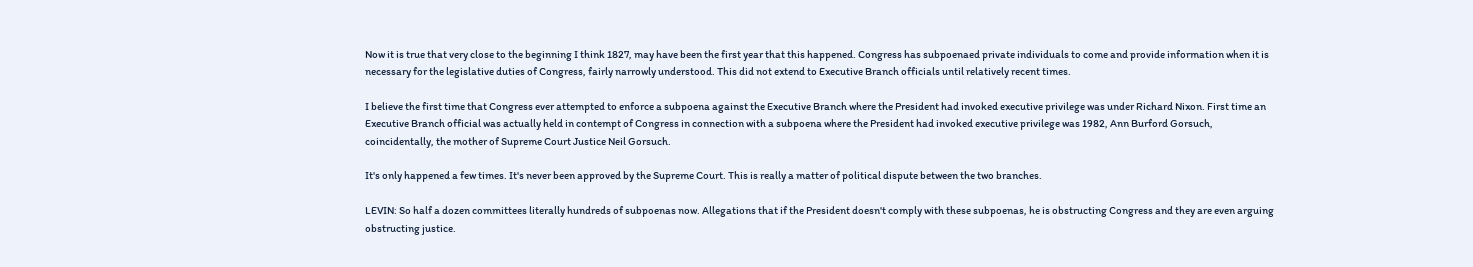Now it is true that very close to the beginning I think 1827, may have been the first year that this happened. Congress has subpoenaed private individuals to come and provide information when it is necessary for the legislative duties of Congress, fairly narrowly understood. This did not extend to Executive Branch officials until relatively recent times.

I believe the first time that Congress ever attempted to enforce a subpoena against the Executive Branch where the President had invoked executive privilege was under Richard Nixon. First time an Executive Branch official was actually held in contempt of Congress in connection with a subpoena where the President had invoked executive privilege was 1982, Ann Burford Gorsuch, coincidentally, the mother of Supreme Court Justice Neil Gorsuch.

It's only happened a few times. It's never been approved by the Supreme Court. This is really a matter of political dispute between the two branches.

LEVIN: So half a dozen committees literally hundreds of subpoenas now. Allegations that if the President doesn't comply with these subpoenas, he is obstructing Congress and they are even arguing obstructing justice.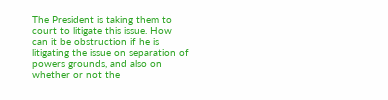The President is taking them to court to litigate this issue. How can it be obstruction if he is litigating the issue on separation of powers grounds, and also on whether or not the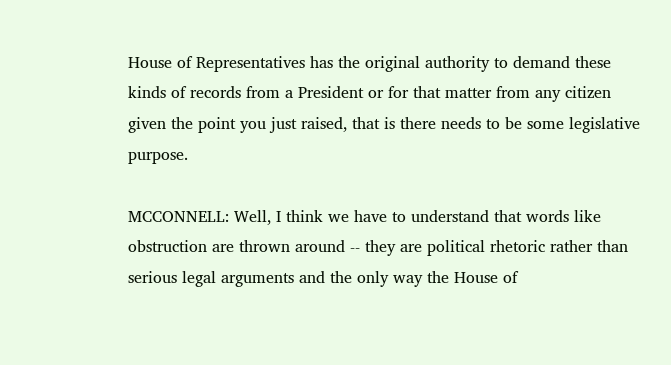House of Representatives has the original authority to demand these kinds of records from a President or for that matter from any citizen given the point you just raised, that is there needs to be some legislative purpose.

MCCONNELL: Well, I think we have to understand that words like obstruction are thrown around -- they are political rhetoric rather than serious legal arguments and the only way the House of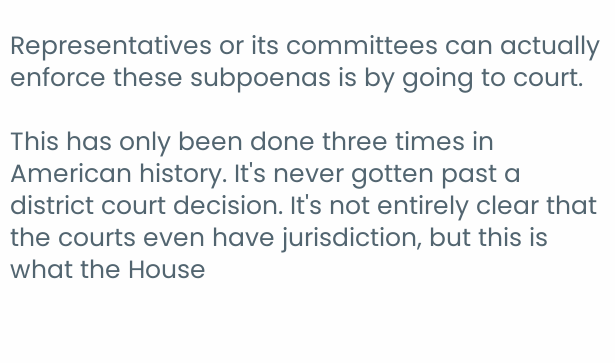Representatives or its committees can actually enforce these subpoenas is by going to court.

This has only been done three times in American history. It's never gotten past a district court decision. It's not entirely clear that the courts even have jurisdiction, but this is what the House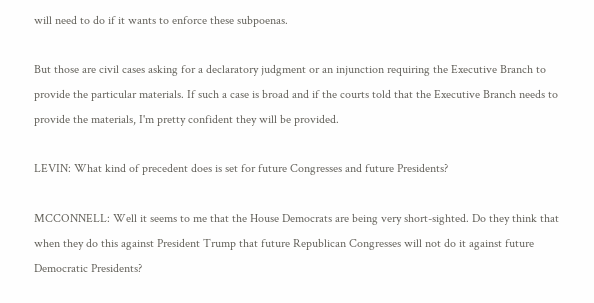will need to do if it wants to enforce these subpoenas.

But those are civil cases asking for a declaratory judgment or an injunction requiring the Executive Branch to provide the particular materials. If such a case is broad and if the courts told that the Executive Branch needs to provide the materials, I'm pretty confident they will be provided.

LEVIN: What kind of precedent does is set for future Congresses and future Presidents?

MCCONNELL: Well it seems to me that the House Democrats are being very short-sighted. Do they think that when they do this against President Trump that future Republican Congresses will not do it against future Democratic Presidents?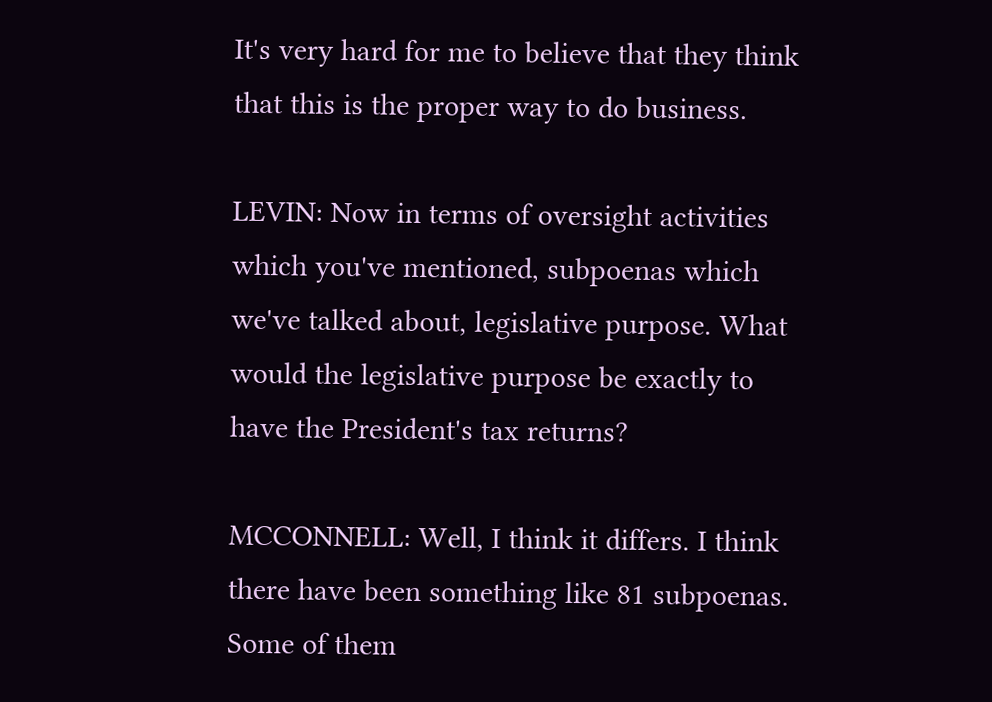It's very hard for me to believe that they think that this is the proper way to do business.

LEVIN: Now in terms of oversight activities which you've mentioned, subpoenas which we've talked about, legislative purpose. What would the legislative purpose be exactly to have the President's tax returns?

MCCONNELL: Well, I think it differs. I think there have been something like 81 subpoenas. Some of them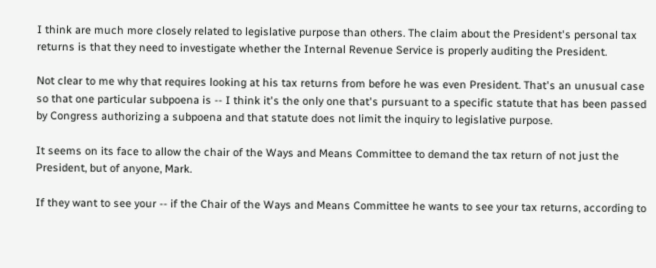I think are much more closely related to legislative purpose than others. The claim about the President's personal tax returns is that they need to investigate whether the Internal Revenue Service is properly auditing the President.

Not clear to me why that requires looking at his tax returns from before he was even President. That's an unusual case so that one particular subpoena is -- I think it's the only one that's pursuant to a specific statute that has been passed by Congress authorizing a subpoena and that statute does not limit the inquiry to legislative purpose.

It seems on its face to allow the chair of the Ways and Means Committee to demand the tax return of not just the President, but of anyone, Mark.

If they want to see your -- if the Chair of the Ways and Means Committee he wants to see your tax returns, according to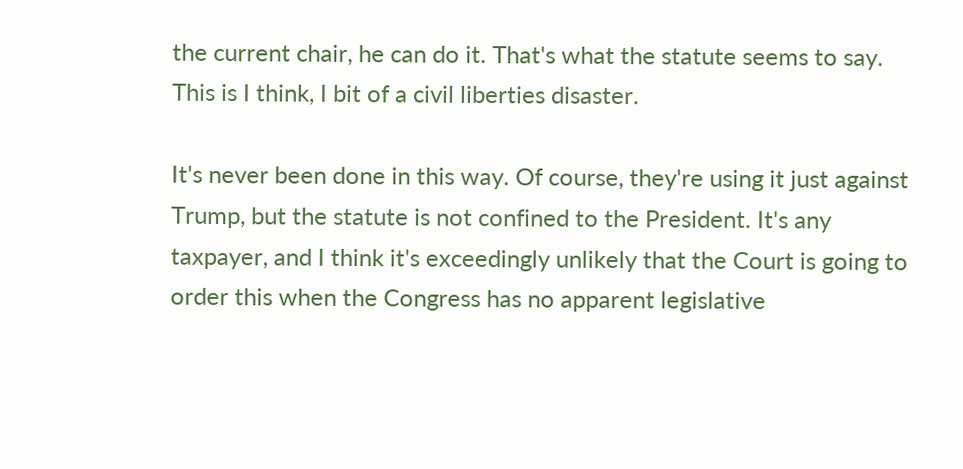the current chair, he can do it. That's what the statute seems to say. This is I think, I bit of a civil liberties disaster.

It's never been done in this way. Of course, they're using it just against Trump, but the statute is not confined to the President. It's any taxpayer, and I think it's exceedingly unlikely that the Court is going to order this when the Congress has no apparent legislative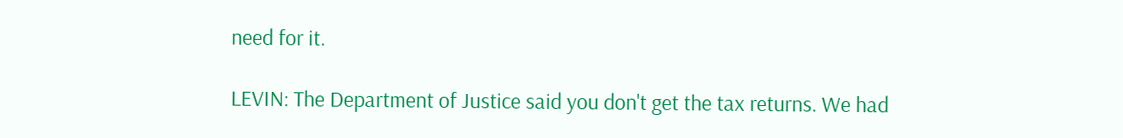need for it.

LEVIN: The Department of Justice said you don't get the tax returns. We had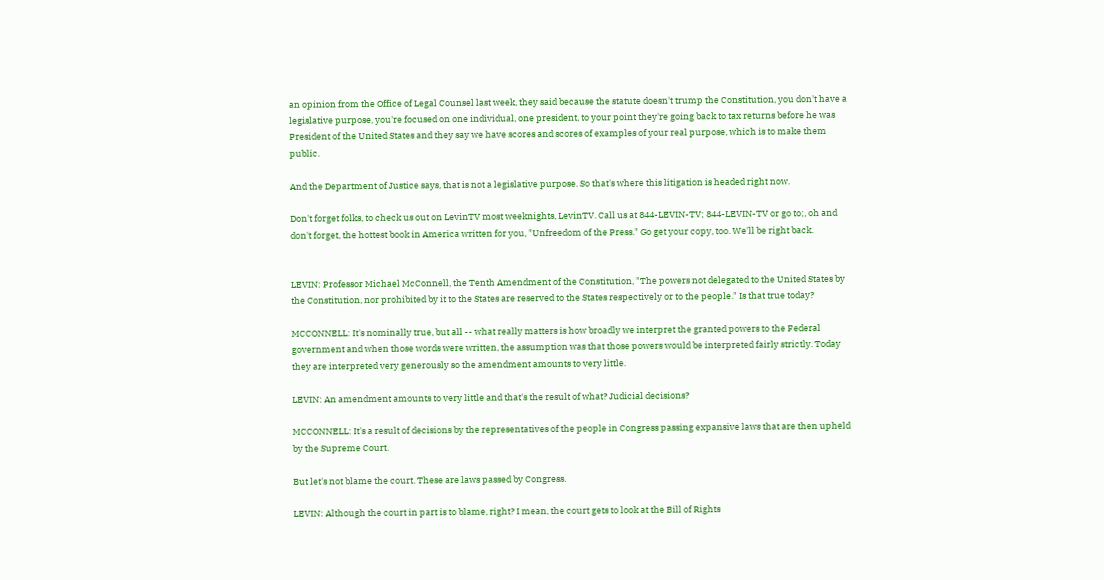an opinion from the Office of Legal Counsel last week, they said because the statute doesn't trump the Constitution, you don't have a legislative purpose, you're focused on one individual, one president, to your point they're going back to tax returns before he was President of the United States and they say we have scores and scores of examples of your real purpose, which is to make them public.

And the Department of Justice says, that is not a legislative purpose. So that's where this litigation is headed right now.

Don't forget folks, to check us out on LevinTV most weeknights, LevinTV. Call us at 844-LEVIN-TV; 844-LEVIN-TV or go to;, oh and don't forget, the hottest book in America written for you, "Unfreedom of the Press." Go get your copy, too. We'll be right back.


LEVIN: Professor Michael McConnell, the Tenth Amendment of the Constitution, "The powers not delegated to the United States by the Constitution, nor prohibited by it to the States are reserved to the States respectively or to the people." Is that true today?

MCCONNELL: It's nominally true, but all -- what really matters is how broadly we interpret the granted powers to the Federal government and when those words were written, the assumption was that those powers would be interpreted fairly strictly. Today they are interpreted very generously so the amendment amounts to very little.

LEVIN: An amendment amounts to very little and that's the result of what? Judicial decisions?

MCCONNELL: It's a result of decisions by the representatives of the people in Congress passing expansive laws that are then upheld by the Supreme Court.

But let's not blame the court. These are laws passed by Congress.

LEVIN: Although the court in part is to blame, right? I mean, the court gets to look at the Bill of Rights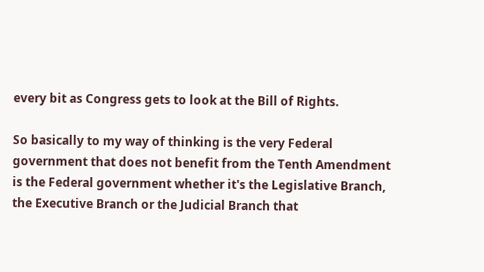every bit as Congress gets to look at the Bill of Rights.

So basically to my way of thinking is the very Federal government that does not benefit from the Tenth Amendment is the Federal government whether it's the Legislative Branch, the Executive Branch or the Judicial Branch that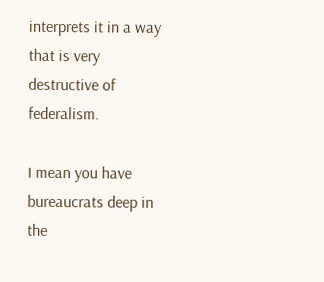interprets it in a way that is very destructive of federalism.

I mean you have bureaucrats deep in the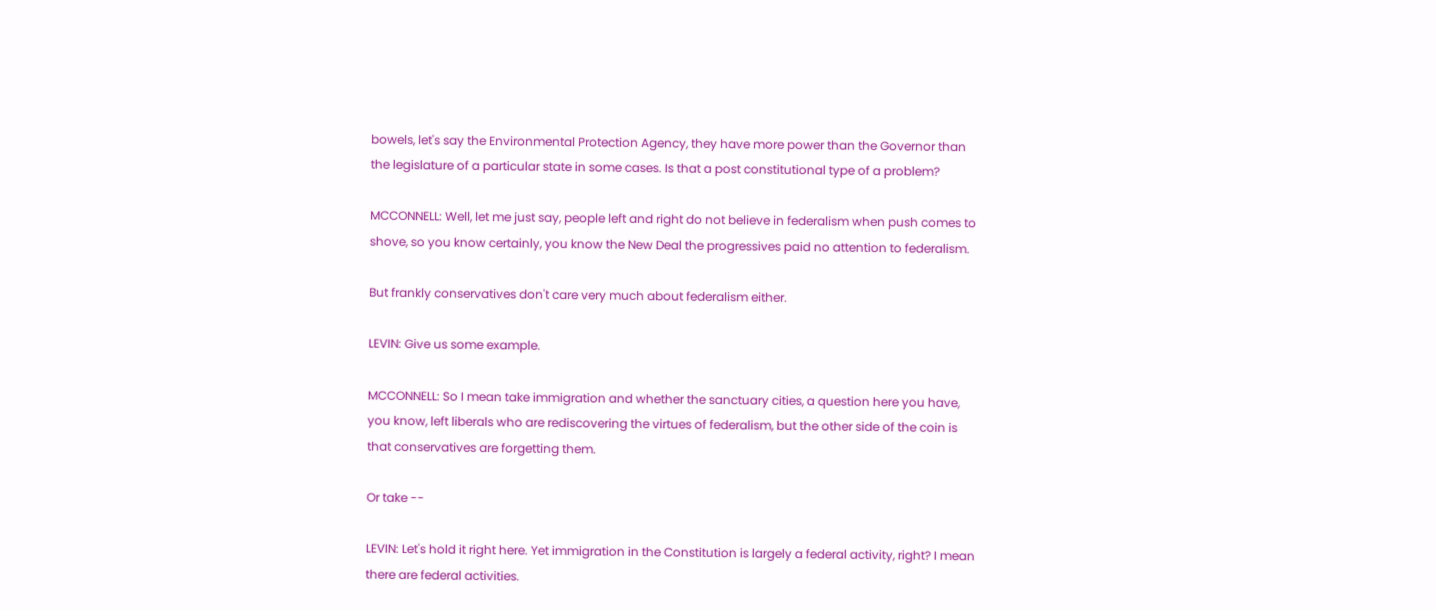bowels, let's say the Environmental Protection Agency, they have more power than the Governor than the legislature of a particular state in some cases. Is that a post constitutional type of a problem?

MCCONNELL: Well, let me just say, people left and right do not believe in federalism when push comes to shove, so you know certainly, you know the New Deal the progressives paid no attention to federalism.

But frankly conservatives don't care very much about federalism either.

LEVIN: Give us some example.

MCCONNELL: So I mean take immigration and whether the sanctuary cities, a question here you have, you know, left liberals who are rediscovering the virtues of federalism, but the other side of the coin is that conservatives are forgetting them.

Or take --

LEVIN: Let's hold it right here. Yet immigration in the Constitution is largely a federal activity, right? I mean there are federal activities.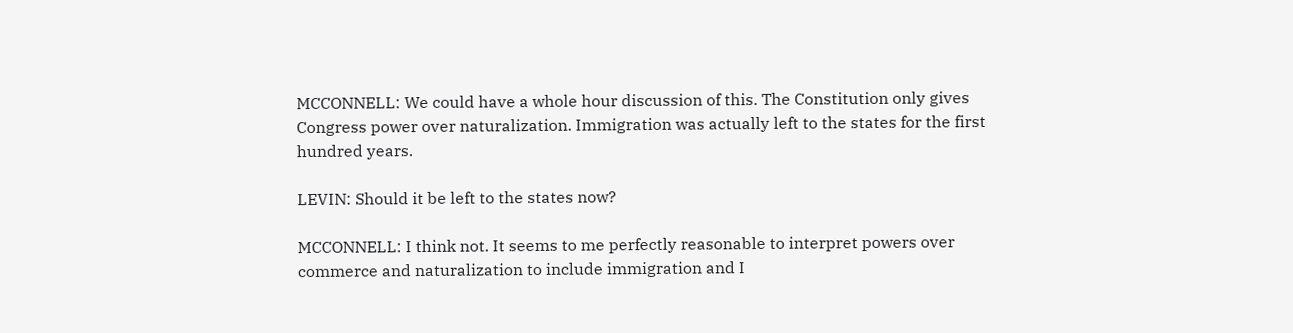MCCONNELL: We could have a whole hour discussion of this. The Constitution only gives Congress power over naturalization. Immigration was actually left to the states for the first hundred years.

LEVIN: Should it be left to the states now?

MCCONNELL: I think not. It seems to me perfectly reasonable to interpret powers over commerce and naturalization to include immigration and I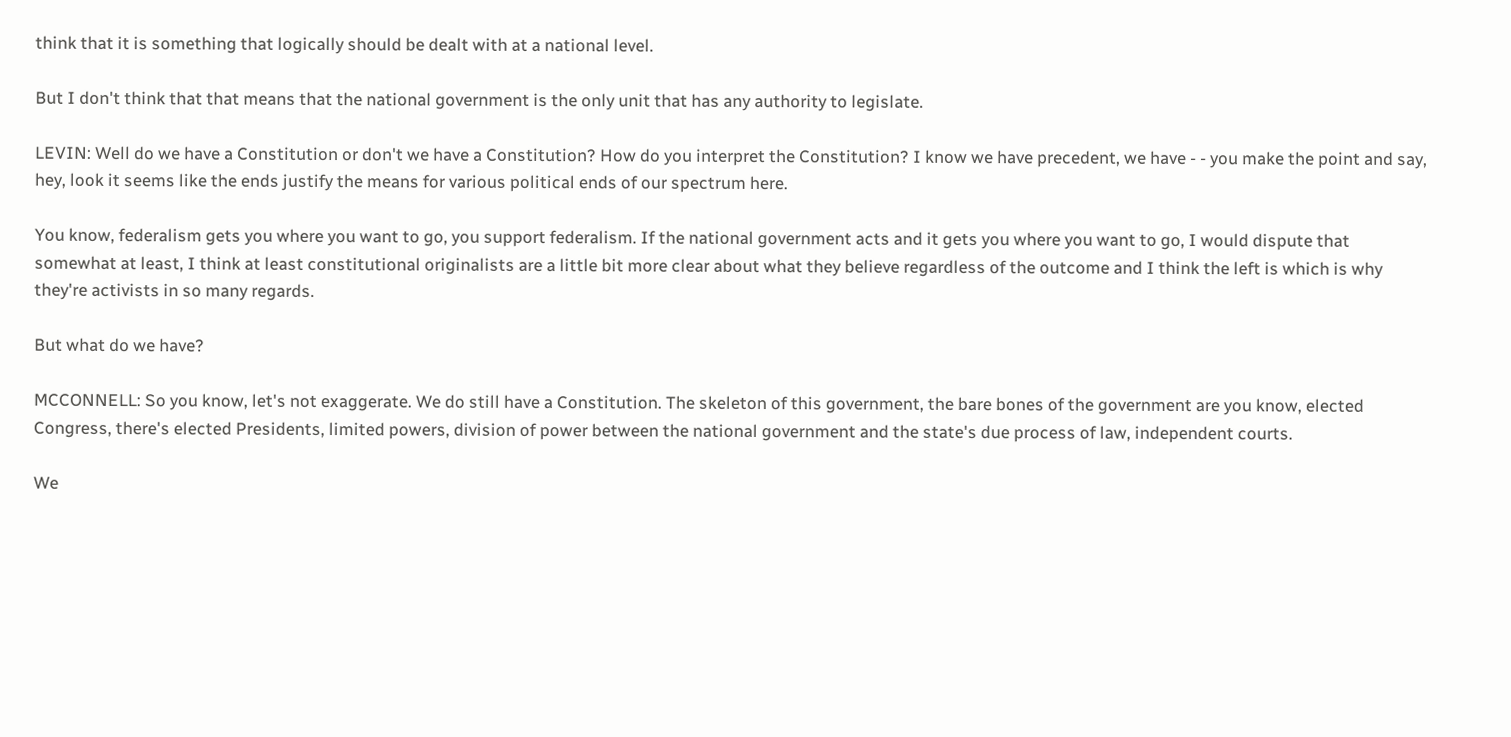think that it is something that logically should be dealt with at a national level.

But I don't think that that means that the national government is the only unit that has any authority to legislate.

LEVIN: Well do we have a Constitution or don't we have a Constitution? How do you interpret the Constitution? I know we have precedent, we have - - you make the point and say, hey, look it seems like the ends justify the means for various political ends of our spectrum here.

You know, federalism gets you where you want to go, you support federalism. If the national government acts and it gets you where you want to go, I would dispute that somewhat at least, I think at least constitutional originalists are a little bit more clear about what they believe regardless of the outcome and I think the left is which is why they're activists in so many regards.

But what do we have?

MCCONNELL: So you know, let's not exaggerate. We do still have a Constitution. The skeleton of this government, the bare bones of the government are you know, elected Congress, there's elected Presidents, limited powers, division of power between the national government and the state's due process of law, independent courts.

We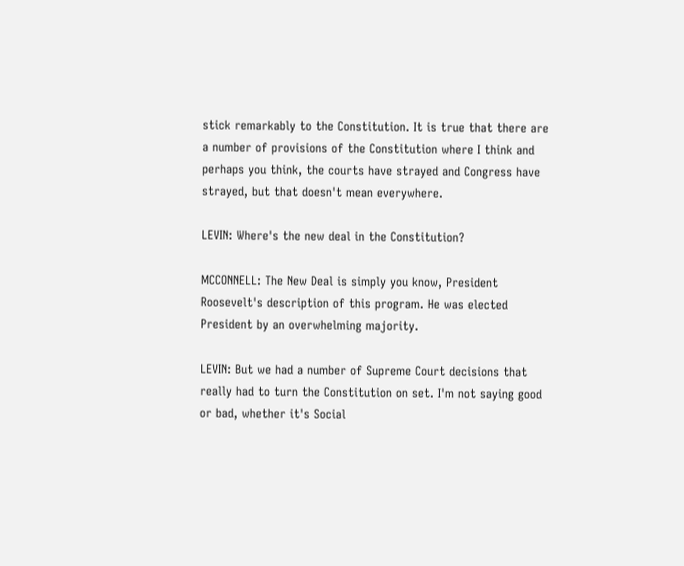stick remarkably to the Constitution. It is true that there are a number of provisions of the Constitution where I think and perhaps you think, the courts have strayed and Congress have strayed, but that doesn't mean everywhere.

LEVIN: Where's the new deal in the Constitution?

MCCONNELL: The New Deal is simply you know, President Roosevelt's description of this program. He was elected President by an overwhelming majority.

LEVIN: But we had a number of Supreme Court decisions that really had to turn the Constitution on set. I'm not saying good or bad, whether it's Social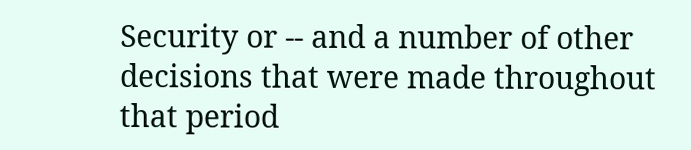Security or -- and a number of other decisions that were made throughout that period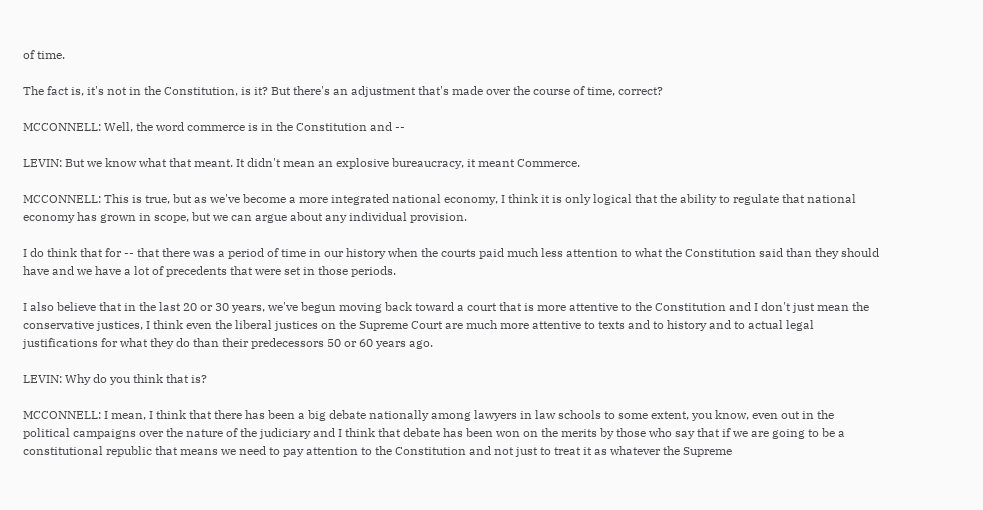of time.

The fact is, it's not in the Constitution, is it? But there's an adjustment that's made over the course of time, correct?

MCCONNELL: Well, the word commerce is in the Constitution and --

LEVIN: But we know what that meant. It didn't mean an explosive bureaucracy, it meant Commerce.

MCCONNELL: This is true, but as we've become a more integrated national economy, I think it is only logical that the ability to regulate that national economy has grown in scope, but we can argue about any individual provision.

I do think that for -- that there was a period of time in our history when the courts paid much less attention to what the Constitution said than they should have and we have a lot of precedents that were set in those periods.

I also believe that in the last 20 or 30 years, we've begun moving back toward a court that is more attentive to the Constitution and I don't just mean the conservative justices, I think even the liberal justices on the Supreme Court are much more attentive to texts and to history and to actual legal justifications for what they do than their predecessors 50 or 60 years ago.

LEVIN: Why do you think that is?

MCCONNELL: I mean, I think that there has been a big debate nationally among lawyers in law schools to some extent, you know, even out in the political campaigns over the nature of the judiciary and I think that debate has been won on the merits by those who say that if we are going to be a constitutional republic that means we need to pay attention to the Constitution and not just to treat it as whatever the Supreme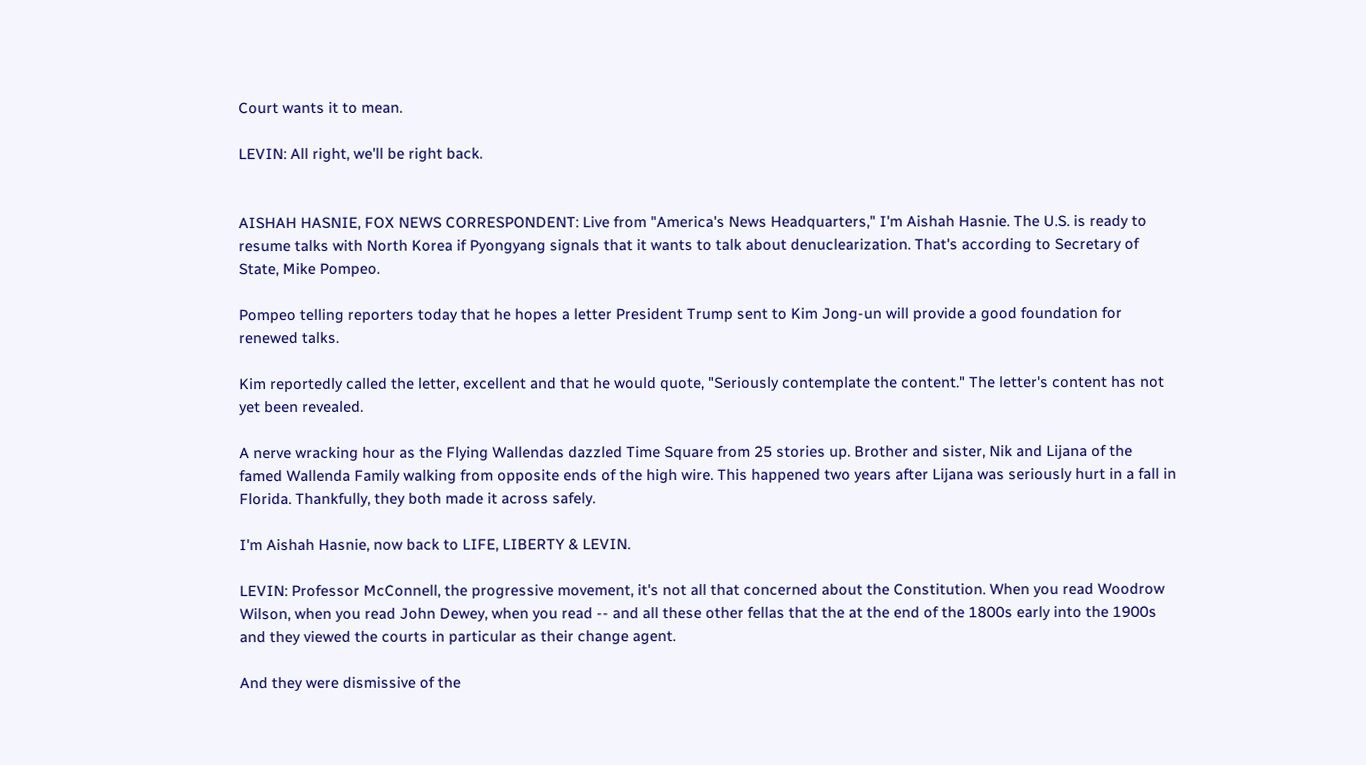Court wants it to mean.

LEVIN: All right, we'll be right back.


AISHAH HASNIE, FOX NEWS CORRESPONDENT: Live from "America's News Headquarters," I'm Aishah Hasnie. The U.S. is ready to resume talks with North Korea if Pyongyang signals that it wants to talk about denuclearization. That's according to Secretary of State, Mike Pompeo.

Pompeo telling reporters today that he hopes a letter President Trump sent to Kim Jong-un will provide a good foundation for renewed talks.

Kim reportedly called the letter, excellent and that he would quote, "Seriously contemplate the content." The letter's content has not yet been revealed.

A nerve wracking hour as the Flying Wallendas dazzled Time Square from 25 stories up. Brother and sister, Nik and Lijana of the famed Wallenda Family walking from opposite ends of the high wire. This happened two years after Lijana was seriously hurt in a fall in Florida. Thankfully, they both made it across safely.

I'm Aishah Hasnie, now back to LIFE, LIBERTY & LEVIN.

LEVIN: Professor McConnell, the progressive movement, it's not all that concerned about the Constitution. When you read Woodrow Wilson, when you read John Dewey, when you read -- and all these other fellas that the at the end of the 1800s early into the 1900s and they viewed the courts in particular as their change agent.

And they were dismissive of the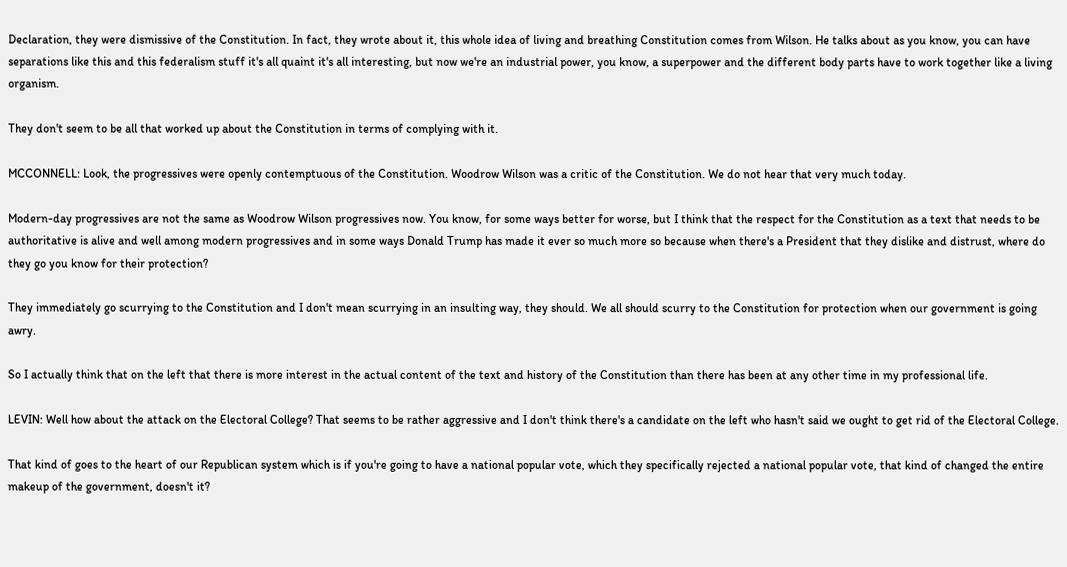Declaration, they were dismissive of the Constitution. In fact, they wrote about it, this whole idea of living and breathing Constitution comes from Wilson. He talks about as you know, you can have separations like this and this federalism stuff it's all quaint it's all interesting, but now we're an industrial power, you know, a superpower and the different body parts have to work together like a living organism.

They don't seem to be all that worked up about the Constitution in terms of complying with it.

MCCONNELL: Look, the progressives were openly contemptuous of the Constitution. Woodrow Wilson was a critic of the Constitution. We do not hear that very much today.

Modern-day progressives are not the same as Woodrow Wilson progressives now. You know, for some ways better for worse, but I think that the respect for the Constitution as a text that needs to be authoritative is alive and well among modern progressives and in some ways Donald Trump has made it ever so much more so because when there's a President that they dislike and distrust, where do they go you know for their protection?

They immediately go scurrying to the Constitution and I don't mean scurrying in an insulting way, they should. We all should scurry to the Constitution for protection when our government is going awry.

So I actually think that on the left that there is more interest in the actual content of the text and history of the Constitution than there has been at any other time in my professional life.

LEVIN: Well how about the attack on the Electoral College? That seems to be rather aggressive and I don't think there's a candidate on the left who hasn't said we ought to get rid of the Electoral College.

That kind of goes to the heart of our Republican system which is if you're going to have a national popular vote, which they specifically rejected a national popular vote, that kind of changed the entire makeup of the government, doesn't it?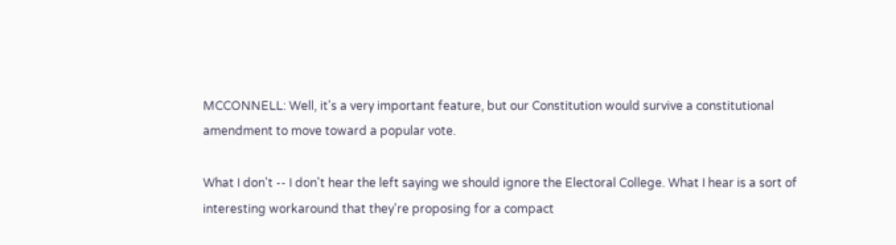MCCONNELL: Well, it's a very important feature, but our Constitution would survive a constitutional amendment to move toward a popular vote.

What I don't -- I don't hear the left saying we should ignore the Electoral College. What I hear is a sort of interesting workaround that they're proposing for a compact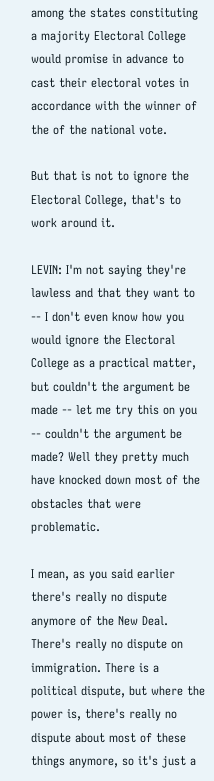among the states constituting a majority Electoral College would promise in advance to cast their electoral votes in accordance with the winner of the of the national vote.

But that is not to ignore the Electoral College, that's to work around it.

LEVIN: I'm not saying they're lawless and that they want to -- I don't even know how you would ignore the Electoral College as a practical matter, but couldn't the argument be made -- let me try this on you -- couldn't the argument be made? Well they pretty much have knocked down most of the obstacles that were problematic.

I mean, as you said earlier there's really no dispute anymore of the New Deal. There's really no dispute on immigration. There is a political dispute, but where the power is, there's really no dispute about most of these things anymore, so it's just a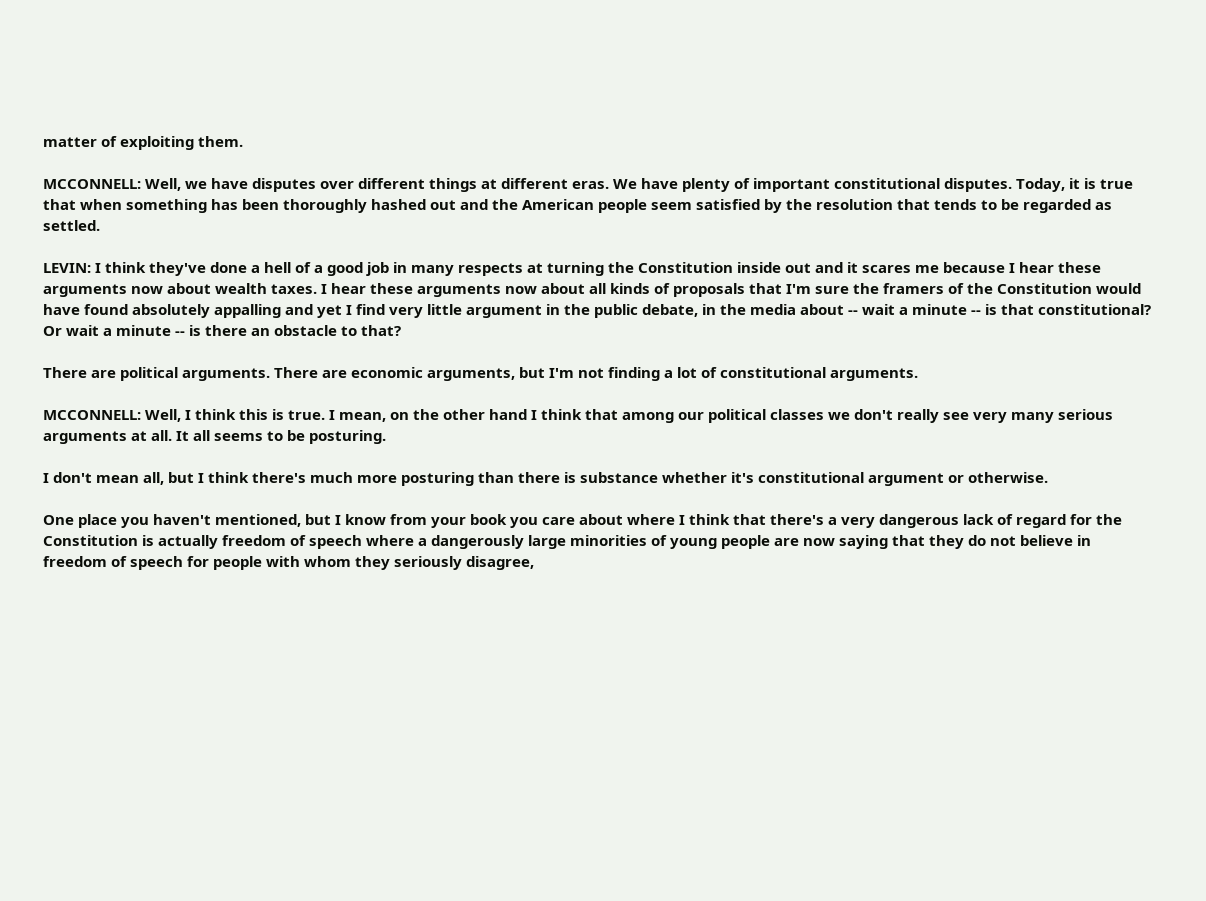matter of exploiting them.

MCCONNELL: Well, we have disputes over different things at different eras. We have plenty of important constitutional disputes. Today, it is true that when something has been thoroughly hashed out and the American people seem satisfied by the resolution that tends to be regarded as settled.

LEVIN: I think they've done a hell of a good job in many respects at turning the Constitution inside out and it scares me because I hear these arguments now about wealth taxes. I hear these arguments now about all kinds of proposals that I'm sure the framers of the Constitution would have found absolutely appalling and yet I find very little argument in the public debate, in the media about -- wait a minute -- is that constitutional? Or wait a minute -- is there an obstacle to that?

There are political arguments. There are economic arguments, but I'm not finding a lot of constitutional arguments.

MCCONNELL: Well, I think this is true. I mean, on the other hand I think that among our political classes we don't really see very many serious arguments at all. It all seems to be posturing.

I don't mean all, but I think there's much more posturing than there is substance whether it's constitutional argument or otherwise.

One place you haven't mentioned, but I know from your book you care about where I think that there's a very dangerous lack of regard for the Constitution is actually freedom of speech where a dangerously large minorities of young people are now saying that they do not believe in freedom of speech for people with whom they seriously disagree,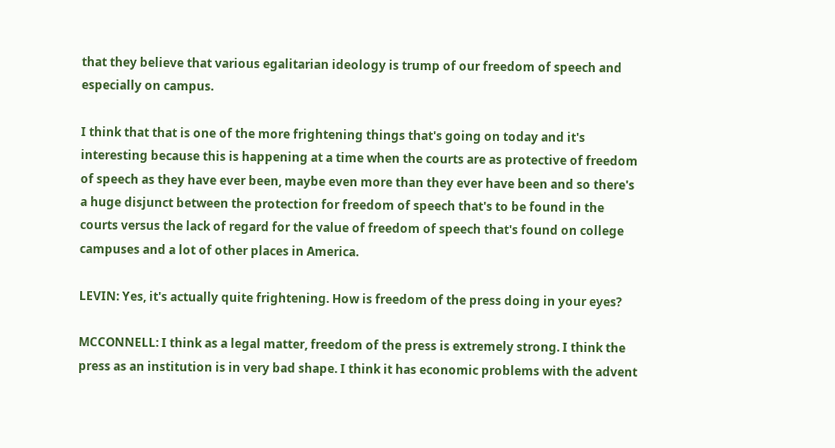that they believe that various egalitarian ideology is trump of our freedom of speech and especially on campus.

I think that that is one of the more frightening things that's going on today and it's interesting because this is happening at a time when the courts are as protective of freedom of speech as they have ever been, maybe even more than they ever have been and so there's a huge disjunct between the protection for freedom of speech that's to be found in the courts versus the lack of regard for the value of freedom of speech that's found on college campuses and a lot of other places in America.

LEVIN: Yes, it's actually quite frightening. How is freedom of the press doing in your eyes?

MCCONNELL: I think as a legal matter, freedom of the press is extremely strong. I think the press as an institution is in very bad shape. I think it has economic problems with the advent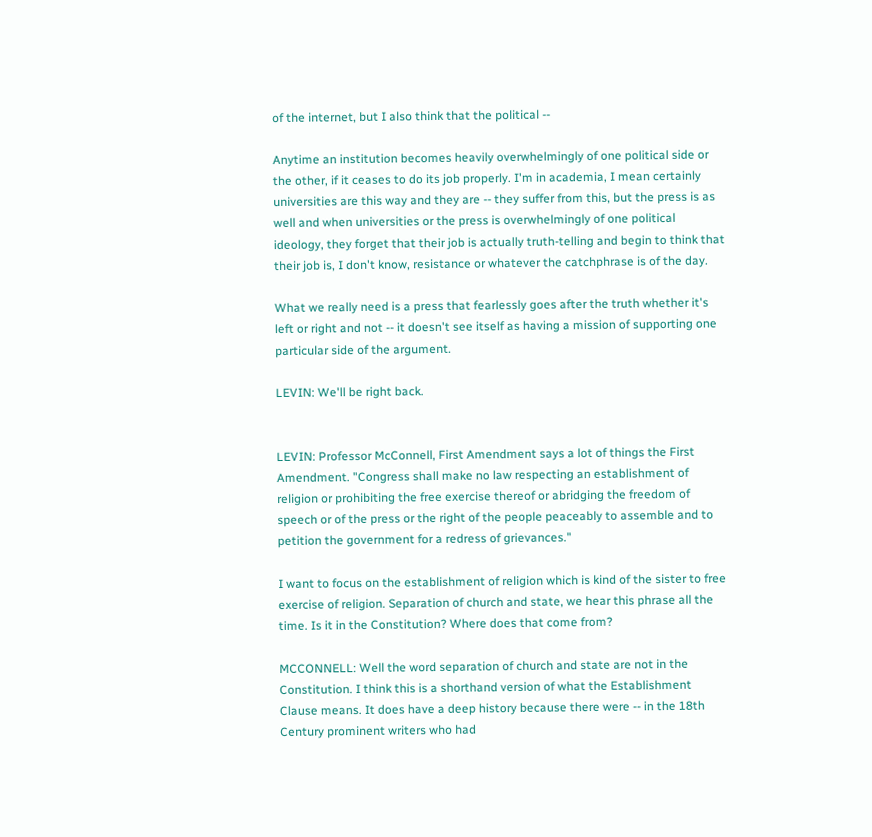of the internet, but I also think that the political --

Anytime an institution becomes heavily overwhelmingly of one political side or the other, if it ceases to do its job properly. I'm in academia, I mean certainly universities are this way and they are -- they suffer from this, but the press is as well and when universities or the press is overwhelmingly of one political ideology, they forget that their job is actually truth-telling and begin to think that their job is, I don't know, resistance or whatever the catchphrase is of the day.

What we really need is a press that fearlessly goes after the truth whether it's left or right and not -- it doesn't see itself as having a mission of supporting one particular side of the argument.

LEVIN: We'll be right back.


LEVIN: Professor McConnell, First Amendment says a lot of things the First Amendment. "Congress shall make no law respecting an establishment of religion or prohibiting the free exercise thereof or abridging the freedom of speech or of the press or the right of the people peaceably to assemble and to petition the government for a redress of grievances."

I want to focus on the establishment of religion which is kind of the sister to free exercise of religion. Separation of church and state, we hear this phrase all the time. Is it in the Constitution? Where does that come from?

MCCONNELL: Well the word separation of church and state are not in the Constitution. I think this is a shorthand version of what the Establishment Clause means. It does have a deep history because there were -- in the 18th Century prominent writers who had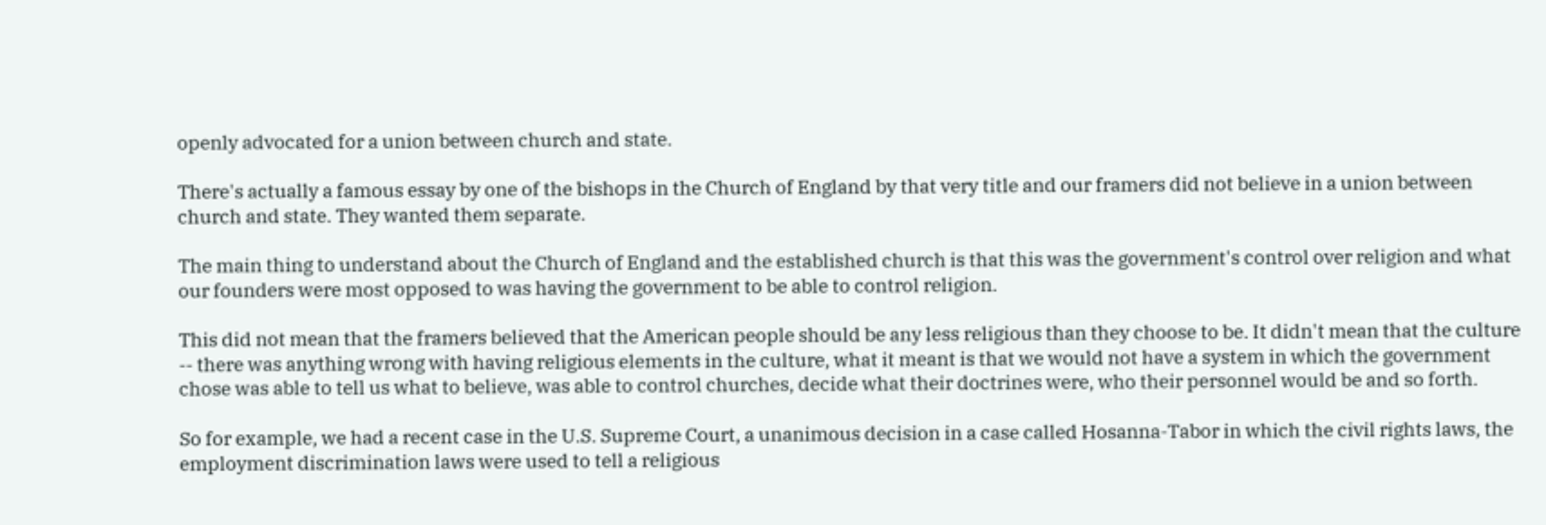openly advocated for a union between church and state.

There's actually a famous essay by one of the bishops in the Church of England by that very title and our framers did not believe in a union between church and state. They wanted them separate.

The main thing to understand about the Church of England and the established church is that this was the government's control over religion and what our founders were most opposed to was having the government to be able to control religion.

This did not mean that the framers believed that the American people should be any less religious than they choose to be. It didn't mean that the culture -- there was anything wrong with having religious elements in the culture, what it meant is that we would not have a system in which the government chose was able to tell us what to believe, was able to control churches, decide what their doctrines were, who their personnel would be and so forth.

So for example, we had a recent case in the U.S. Supreme Court, a unanimous decision in a case called Hosanna-Tabor in which the civil rights laws, the employment discrimination laws were used to tell a religious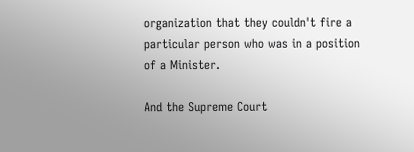organization that they couldn't fire a particular person who was in a position of a Minister.

And the Supreme Court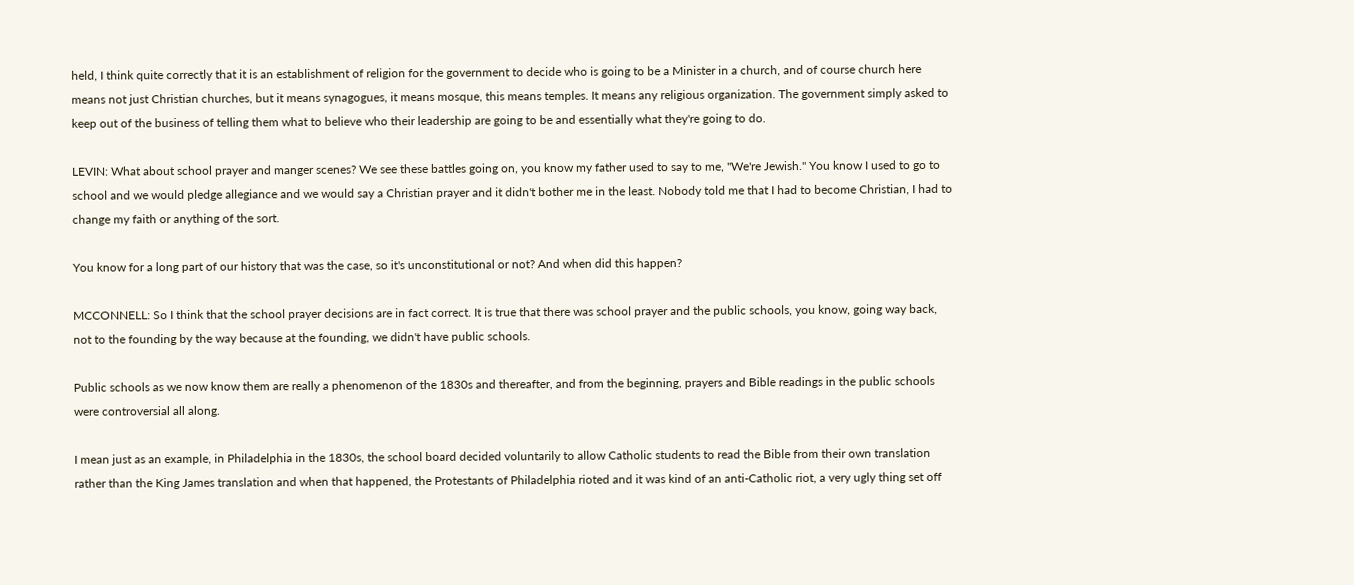held, I think quite correctly that it is an establishment of religion for the government to decide who is going to be a Minister in a church, and of course church here means not just Christian churches, but it means synagogues, it means mosque, this means temples. It means any religious organization. The government simply asked to keep out of the business of telling them what to believe who their leadership are going to be and essentially what they're going to do.

LEVIN: What about school prayer and manger scenes? We see these battles going on, you know my father used to say to me, "We're Jewish." You know I used to go to school and we would pledge allegiance and we would say a Christian prayer and it didn't bother me in the least. Nobody told me that I had to become Christian, I had to change my faith or anything of the sort.

You know for a long part of our history that was the case, so it's unconstitutional or not? And when did this happen?

MCCONNELL: So I think that the school prayer decisions are in fact correct. It is true that there was school prayer and the public schools, you know, going way back, not to the founding by the way because at the founding, we didn't have public schools.

Public schools as we now know them are really a phenomenon of the 1830s and thereafter, and from the beginning, prayers and Bible readings in the public schools were controversial all along.

I mean just as an example, in Philadelphia in the 1830s, the school board decided voluntarily to allow Catholic students to read the Bible from their own translation rather than the King James translation and when that happened, the Protestants of Philadelphia rioted and it was kind of an anti-Catholic riot, a very ugly thing set off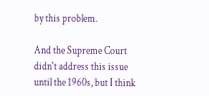by this problem.

And the Supreme Court didn't address this issue until the 1960s, but I think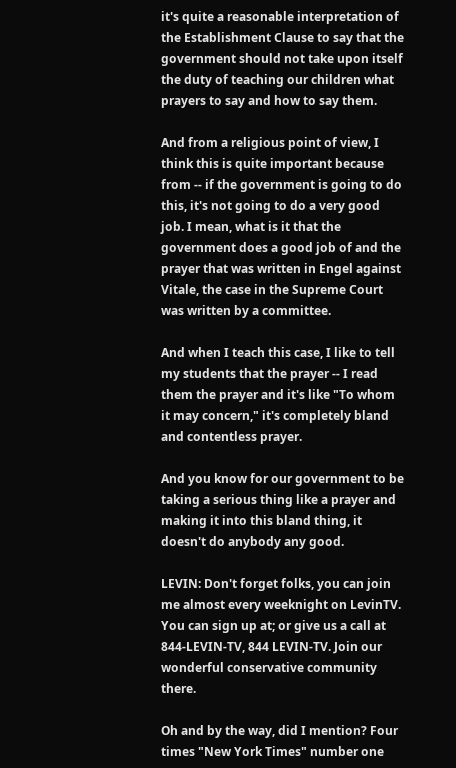it's quite a reasonable interpretation of the Establishment Clause to say that the government should not take upon itself the duty of teaching our children what prayers to say and how to say them.

And from a religious point of view, I think this is quite important because from -- if the government is going to do this, it's not going to do a very good job. I mean, what is it that the government does a good job of and the prayer that was written in Engel against Vitale, the case in the Supreme Court was written by a committee.

And when I teach this case, I like to tell my students that the prayer -- I read them the prayer and it's like "To whom it may concern," it's completely bland and contentless prayer.

And you know for our government to be taking a serious thing like a prayer and making it into this bland thing, it doesn't do anybody any good.

LEVIN: Don't forget folks, you can join me almost every weeknight on LevinTV. You can sign up at; or give us a call at 844-LEVIN-TV, 844 LEVIN-TV. Join our wonderful conservative community there.

Oh and by the way, did I mention? Four times "New York Times" number one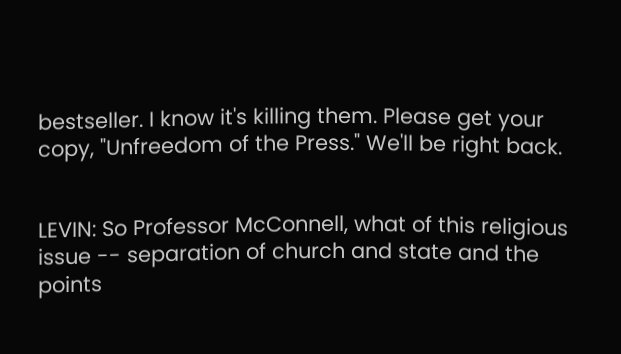bestseller. I know it's killing them. Please get your copy, "Unfreedom of the Press." We'll be right back.


LEVIN: So Professor McConnell, what of this religious issue -- separation of church and state and the points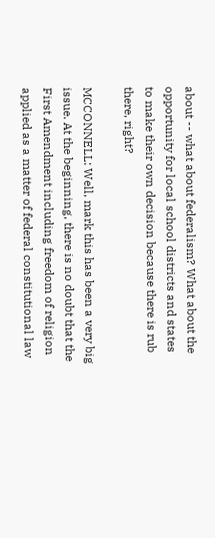about -- what about federalism? What about the opportunity for local school districts and states to make their own decision because there is rub there, right?

MCCONNELL: Well, mark this has been a very big issue. At the beginning, there is no doubt that the First Amendment including freedom of religion applied as a matter of federal constitutional law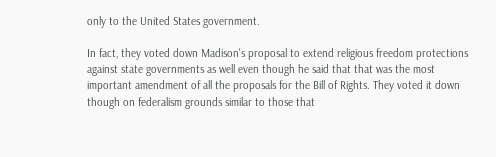only to the United States government.

In fact, they voted down Madison's proposal to extend religious freedom protections against state governments as well even though he said that that was the most important amendment of all the proposals for the Bill of Rights. They voted it down though on federalism grounds similar to those that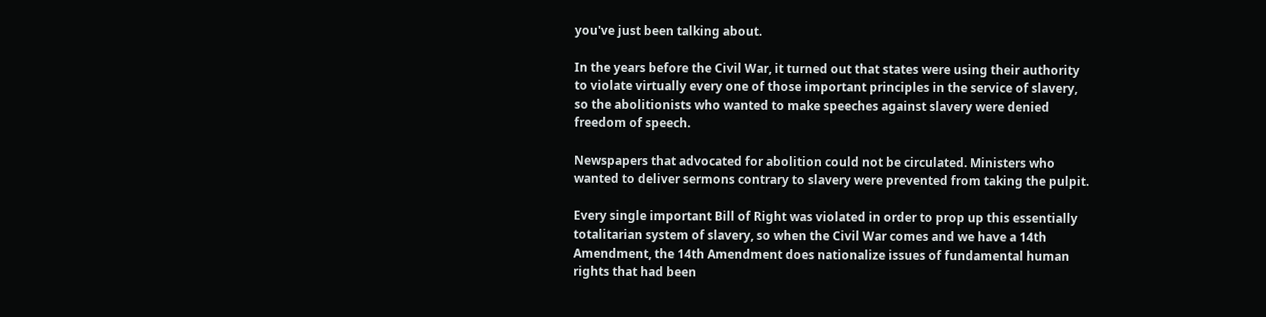you've just been talking about.

In the years before the Civil War, it turned out that states were using their authority to violate virtually every one of those important principles in the service of slavery, so the abolitionists who wanted to make speeches against slavery were denied freedom of speech.

Newspapers that advocated for abolition could not be circulated. Ministers who wanted to deliver sermons contrary to slavery were prevented from taking the pulpit.

Every single important Bill of Right was violated in order to prop up this essentially totalitarian system of slavery, so when the Civil War comes and we have a 14th Amendment, the 14th Amendment does nationalize issues of fundamental human rights that had been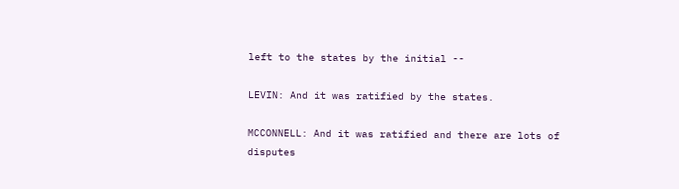left to the states by the initial --

LEVIN: And it was ratified by the states.

MCCONNELL: And it was ratified and there are lots of disputes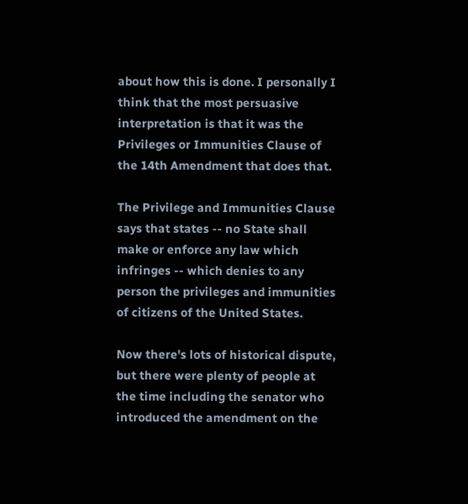about how this is done. I personally I think that the most persuasive interpretation is that it was the Privileges or Immunities Clause of the 14th Amendment that does that.

The Privilege and Immunities Clause says that states -- no State shall make or enforce any law which infringes -- which denies to any person the privileges and immunities of citizens of the United States.

Now there's lots of historical dispute, but there were plenty of people at the time including the senator who introduced the amendment on the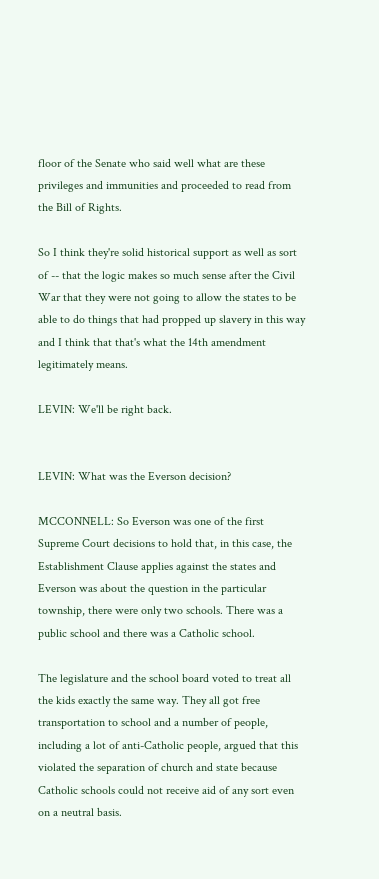floor of the Senate who said well what are these privileges and immunities and proceeded to read from the Bill of Rights.

So I think they're solid historical support as well as sort of -- that the logic makes so much sense after the Civil War that they were not going to allow the states to be able to do things that had propped up slavery in this way and I think that that's what the 14th amendment legitimately means.

LEVIN: We'll be right back.


LEVIN: What was the Everson decision?

MCCONNELL: So Everson was one of the first Supreme Court decisions to hold that, in this case, the Establishment Clause applies against the states and Everson was about the question in the particular township, there were only two schools. There was a public school and there was a Catholic school.

The legislature and the school board voted to treat all the kids exactly the same way. They all got free transportation to school and a number of people, including a lot of anti-Catholic people, argued that this violated the separation of church and state because Catholic schools could not receive aid of any sort even on a neutral basis.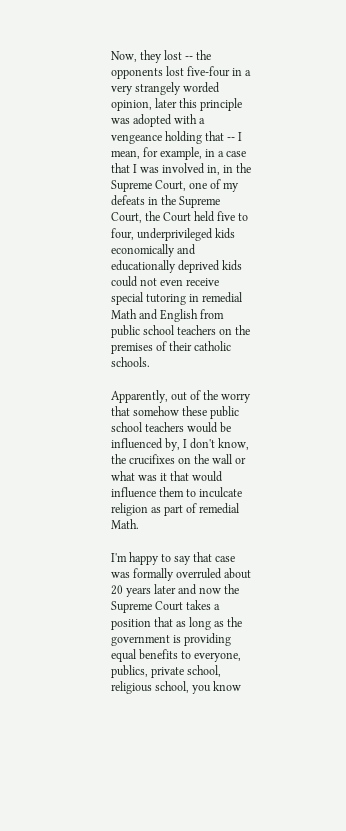Now, they lost -- the opponents lost five-four in a very strangely worded opinion, later this principle was adopted with a vengeance holding that -- I mean, for example, in a case that I was involved in, in the Supreme Court, one of my defeats in the Supreme Court, the Court held five to four, underprivileged kids economically and educationally deprived kids could not even receive special tutoring in remedial Math and English from public school teachers on the premises of their catholic schools.

Apparently, out of the worry that somehow these public school teachers would be influenced by, I don't know, the crucifixes on the wall or what was it that would influence them to inculcate religion as part of remedial Math.

I'm happy to say that case was formally overruled about 20 years later and now the Supreme Court takes a position that as long as the government is providing equal benefits to everyone, publics, private school, religious school, you know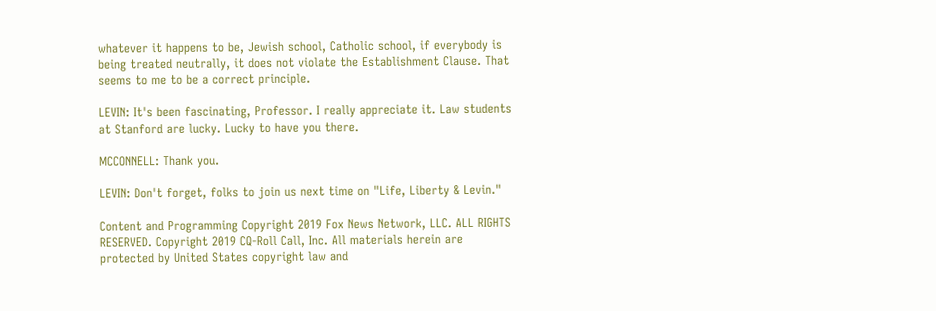whatever it happens to be, Jewish school, Catholic school, if everybody is being treated neutrally, it does not violate the Establishment Clause. That seems to me to be a correct principle.

LEVIN: It's been fascinating, Professor. I really appreciate it. Law students at Stanford are lucky. Lucky to have you there.

MCCONNELL: Thank you.

LEVIN: Don't forget, folks to join us next time on "Life, Liberty & Levin."

Content and Programming Copyright 2019 Fox News Network, LLC. ALL RIGHTS RESERVED. Copyright 2019 CQ-Roll Call, Inc. All materials herein are protected by United States copyright law and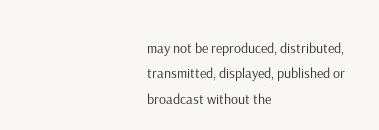may not be reproduced, distributed, transmitted, displayed, published or broadcast without the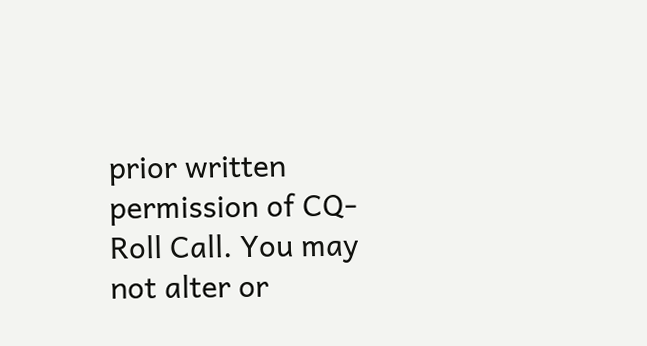prior written permission of CQ-Roll Call. You may not alter or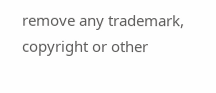remove any trademark, copyright or other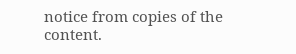notice from copies of the content.